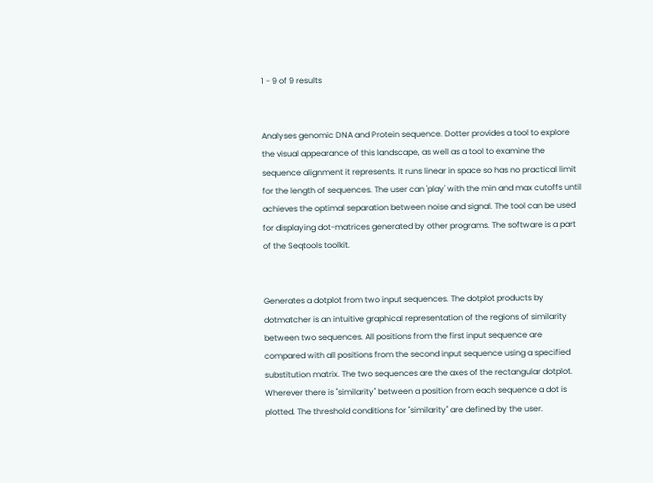1 - 9 of 9 results


Analyses genomic DNA and Protein sequence. Dotter provides a tool to explore the visual appearance of this landscape, as well as a tool to examine the sequence alignment it represents. It runs linear in space so has no practical limit for the length of sequences. The user can 'play' with the min and max cutoffs until achieves the optimal separation between noise and signal. The tool can be used for displaying dot-matrices generated by other programs. The software is a part of the Seqtools toolkit.


Generates a dotplot from two input sequences. The dotplot products by dotmatcher is an intuitive graphical representation of the regions of similarity between two sequences. All positions from the first input sequence are compared with all positions from the second input sequence using a specified substitution matrix. The two sequences are the axes of the rectangular dotplot. Wherever there is "similarity" between a position from each sequence a dot is plotted. The threshold conditions for "similarity" are defined by the user.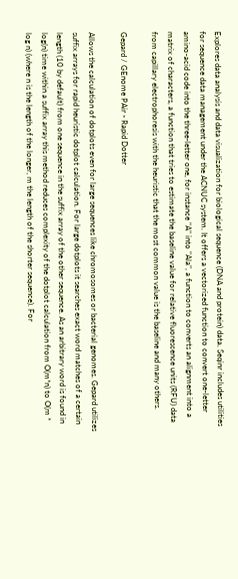Explores data analysis and data visualization for biological sequence (DNA and protein) data. Seqinr includes utilities for sequence data management under the ACNUC system. It offers a vectorized function to convert one-letter amino-acid code into the three-letter one, for instance "A" into "Ala", a function to converts an alignment into a matrix of characters, a function that tries to estimate the baseline value for relative fluorescence units (RFU) data from capillary electrophoresis with the heuristic that the most common value is the baseline and many others.

Gepard / GEnome PAir - Rapid Dotter

Allows the calculation of dotplots even for large sequences like chromosomes or bacterial genomes. Gepard utilizes suffix arrays for rapid heuristic dotplot calculation. For large dotplots it searches exact word matches of a certain length (10 by default) from one sequence in the suffix array of the other sequence. As an arbitrary word is found in log(n) time within a suffix array this method reduces complexity of the dotplot calculation from O(m*n) to O(m * log n) (where n is the length of the longer, m the length of the shorter sequence). For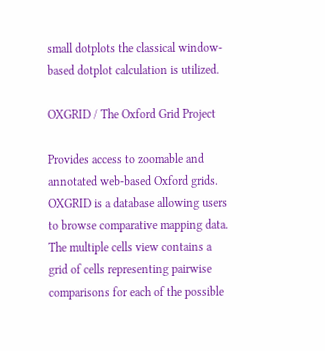small dotplots the classical window-based dotplot calculation is utilized.

OXGRID / The Oxford Grid Project

Provides access to zoomable and annotated web-based Oxford grids. OXGRID is a database allowing users to browse comparative mapping data. The multiple cells view contains a grid of cells representing pairwise comparisons for each of the possible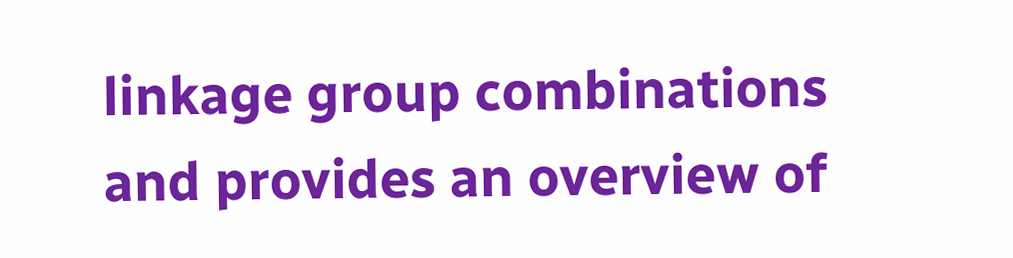linkage group combinations and provides an overview of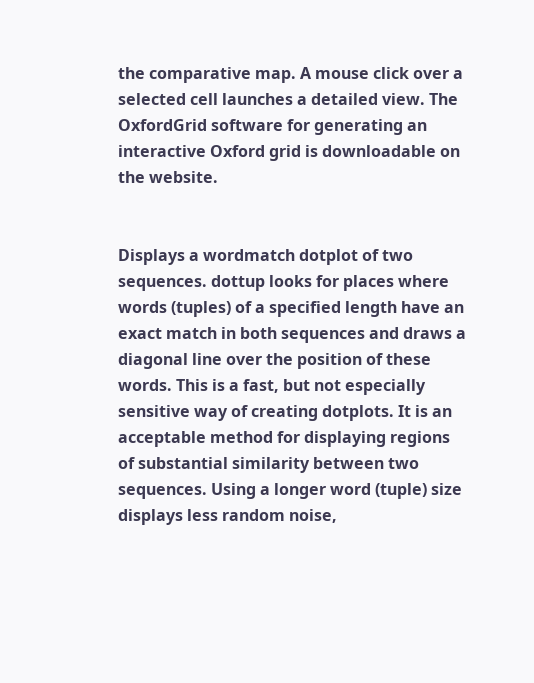the comparative map. A mouse click over a selected cell launches a detailed view. The OxfordGrid software for generating an interactive Oxford grid is downloadable on the website.


Displays a wordmatch dotplot of two sequences. dottup looks for places where words (tuples) of a specified length have an exact match in both sequences and draws a diagonal line over the position of these words. This is a fast, but not especially sensitive way of creating dotplots. It is an acceptable method for displaying regions of substantial similarity between two sequences. Using a longer word (tuple) size displays less random noise,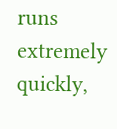runs extremely quickly,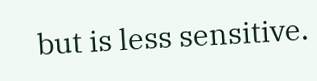but is less sensitive.